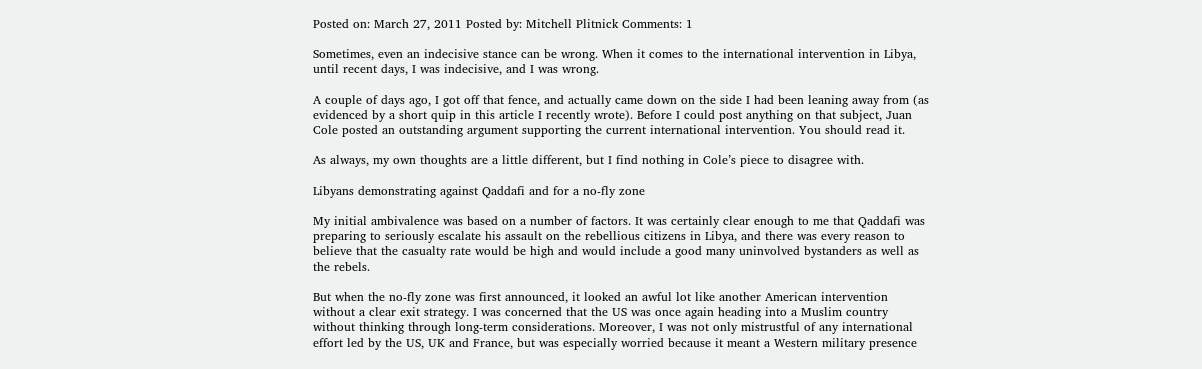Posted on: March 27, 2011 Posted by: Mitchell Plitnick Comments: 1

Sometimes, even an indecisive stance can be wrong. When it comes to the international intervention in Libya, until recent days, I was indecisive, and I was wrong.

A couple of days ago, I got off that fence, and actually came down on the side I had been leaning away from (as evidenced by a short quip in this article I recently wrote). Before I could post anything on that subject, Juan Cole posted an outstanding argument supporting the current international intervention. You should read it.

As always, my own thoughts are a little different, but I find nothing in Cole’s piece to disagree with.

Libyans demonstrating against Qaddafi and for a no-fly zone

My initial ambivalence was based on a number of factors. It was certainly clear enough to me that Qaddafi was preparing to seriously escalate his assault on the rebellious citizens in Libya, and there was every reason to believe that the casualty rate would be high and would include a good many uninvolved bystanders as well as the rebels.

But when the no-fly zone was first announced, it looked an awful lot like another American intervention without a clear exit strategy. I was concerned that the US was once again heading into a Muslim country without thinking through long-term considerations. Moreover, I was not only mistrustful of any international effort led by the US, UK and France, but was especially worried because it meant a Western military presence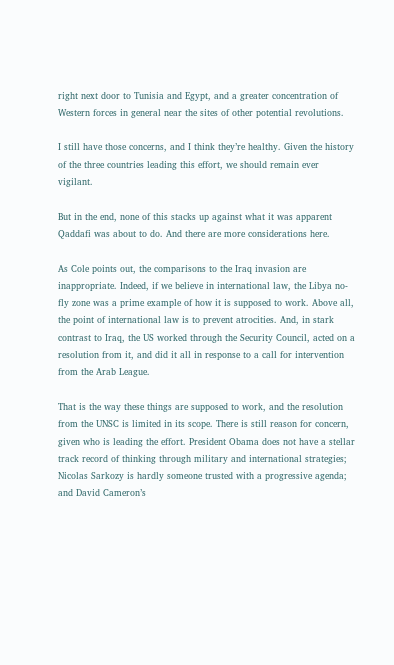right next door to Tunisia and Egypt, and a greater concentration of Western forces in general near the sites of other potential revolutions.

I still have those concerns, and I think they’re healthy. Given the history of the three countries leading this effort, we should remain ever vigilant.

But in the end, none of this stacks up against what it was apparent Qaddafi was about to do. And there are more considerations here.

As Cole points out, the comparisons to the Iraq invasion are inappropriate. Indeed, if we believe in international law, the Libya no-fly zone was a prime example of how it is supposed to work. Above all, the point of international law is to prevent atrocities. And, in stark contrast to Iraq, the US worked through the Security Council, acted on a resolution from it, and did it all in response to a call for intervention from the Arab League.

That is the way these things are supposed to work, and the resolution from the UNSC is limited in its scope. There is still reason for concern, given who is leading the effort. President Obama does not have a stellar track record of thinking through military and international strategies; Nicolas Sarkozy is hardly someone trusted with a progressive agenda; and David Cameron’s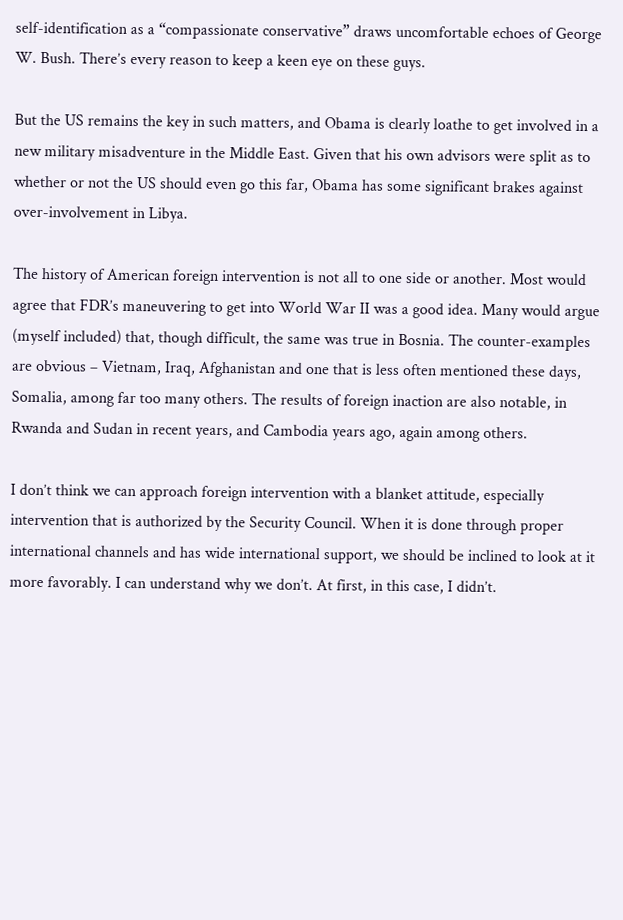self-identification as a “compassionate conservative” draws uncomfortable echoes of George W. Bush. There’s every reason to keep a keen eye on these guys.

But the US remains the key in such matters, and Obama is clearly loathe to get involved in a new military misadventure in the Middle East. Given that his own advisors were split as to whether or not the US should even go this far, Obama has some significant brakes against over-involvement in Libya.

The history of American foreign intervention is not all to one side or another. Most would agree that FDR’s maneuvering to get into World War II was a good idea. Many would argue (myself included) that, though difficult, the same was true in Bosnia. The counter-examples are obvious – Vietnam, Iraq, Afghanistan and one that is less often mentioned these days, Somalia, among far too many others. The results of foreign inaction are also notable, in Rwanda and Sudan in recent years, and Cambodia years ago, again among others.

I don’t think we can approach foreign intervention with a blanket attitude, especially intervention that is authorized by the Security Council. When it is done through proper international channels and has wide international support, we should be inclined to look at it more favorably. I can understand why we don’t. At first, in this case, I didn’t.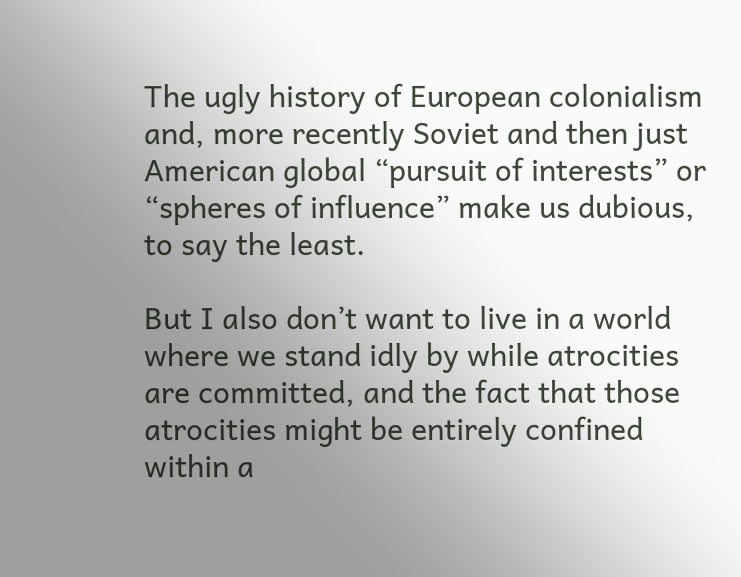The ugly history of European colonialism and, more recently Soviet and then just American global “pursuit of interests” or “spheres of influence” make us dubious, to say the least.

But I also don’t want to live in a world where we stand idly by while atrocities are committed, and the fact that those atrocities might be entirely confined within a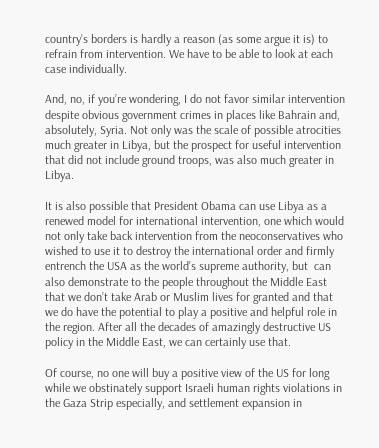country’s borders is hardly a reason (as some argue it is) to refrain from intervention. We have to be able to look at each case individually.

And, no, if you’re wondering, I do not favor similar intervention despite obvious government crimes in places like Bahrain and, absolutely, Syria. Not only was the scale of possible atrocities much greater in Libya, but the prospect for useful intervention that did not include ground troops, was also much greater in Libya.

It is also possible that President Obama can use Libya as a renewed model for international intervention, one which would not only take back intervention from the neoconservatives who wished to use it to destroy the international order and firmly entrench the USA as the world’s supreme authority, but  can also demonstrate to the people throughout the Middle East that we don’t take Arab or Muslim lives for granted and that we do have the potential to play a positive and helpful role in the region. After all the decades of amazingly destructive US policy in the Middle East, we can certainly use that.

Of course, no one will buy a positive view of the US for long while we obstinately support Israeli human rights violations in the Gaza Strip especially, and settlement expansion in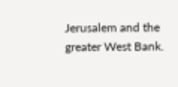Jerusalem and the greater West Bank.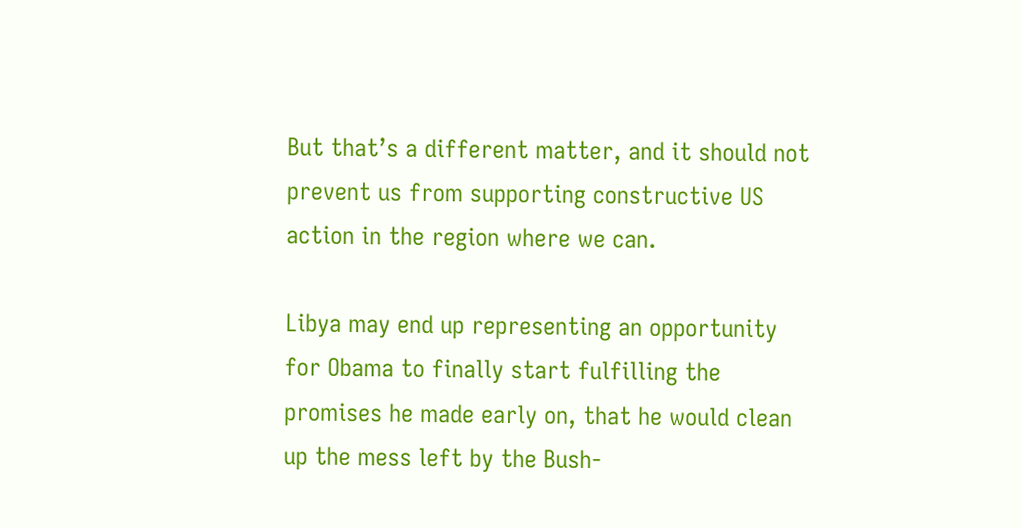But that’s a different matter, and it should not prevent us from supporting constructive US action in the region where we can.

Libya may end up representing an opportunity for Obama to finally start fulfilling the promises he made early on, that he would clean up the mess left by the Bush-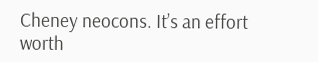Cheney neocons. It’s an effort worth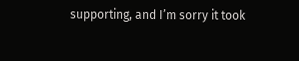supporting, and I’m sorry it took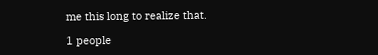me this long to realize that.

1 people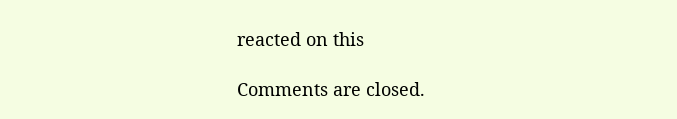reacted on this

Comments are closed.